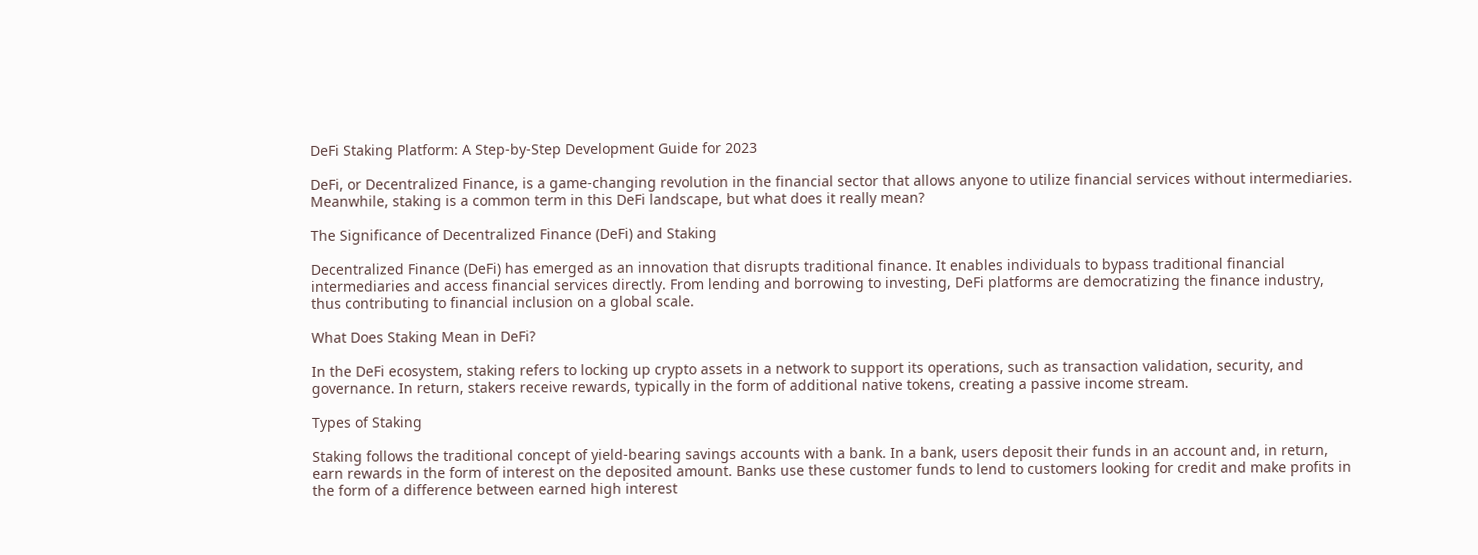DeFi Staking Platform: A Step-by-Step Development Guide for 2023

DeFi, or Decentralized Finance, is a game-changing revolution in the financial sector that allows anyone to utilize financial services without intermediaries. Meanwhile, staking is a common term in this DeFi landscape, but what does it really mean?

The Significance of Decentralized Finance (DeFi) and Staking

Decentralized Finance (DeFi) has emerged as an innovation that disrupts traditional finance. It enables individuals to bypass traditional financial intermediaries and access financial services directly. From lending and borrowing to investing, DeFi platforms are democratizing the finance industry, thus contributing to financial inclusion on a global scale.

What Does Staking Mean in DeFi?

In the DeFi ecosystem, staking refers to locking up crypto assets in a network to support its operations, such as transaction validation, security, and governance. In return, stakers receive rewards, typically in the form of additional native tokens, creating a passive income stream.

Types of Staking

Staking follows the traditional concept of yield-bearing savings accounts with a bank. In a bank, users deposit their funds in an account and, in return, earn rewards in the form of interest on the deposited amount. Banks use these customer funds to lend to customers looking for credit and make profits in the form of a difference between earned high interest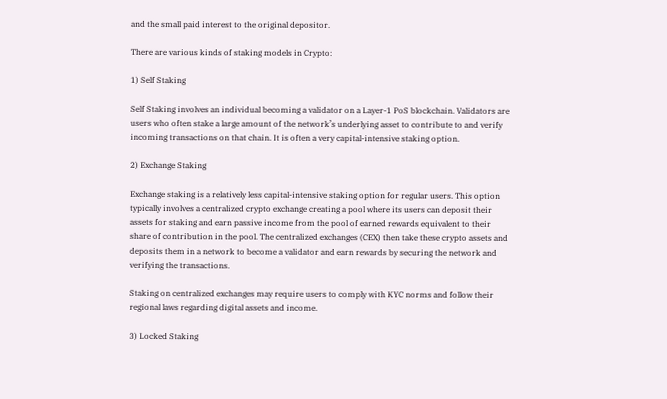and the small paid interest to the original depositor.

There are various kinds of staking models in Crypto:

1) Self Staking

Self Staking involves an individual becoming a validator on a Layer-1 PoS blockchain. Validators are users who often stake a large amount of the network’s underlying asset to contribute to and verify incoming transactions on that chain. It is often a very capital-intensive staking option.

2) Exchange Staking

Exchange staking is a relatively less capital-intensive staking option for regular users. This option typically involves a centralized crypto exchange creating a pool where its users can deposit their assets for staking and earn passive income from the pool of earned rewards equivalent to their share of contribution in the pool. The centralized exchanges (CEX) then take these crypto assets and deposits them in a network to become a validator and earn rewards by securing the network and verifying the transactions.

Staking on centralized exchanges may require users to comply with KYC norms and follow their regional laws regarding digital assets and income.

3) Locked Staking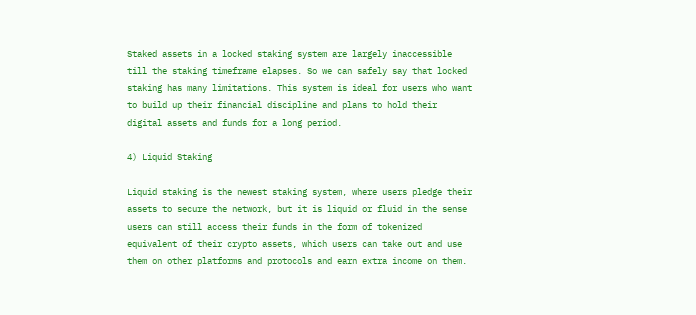Staked assets in a locked staking system are largely inaccessible till the staking timeframe elapses. So we can safely say that locked staking has many limitations. This system is ideal for users who want to build up their financial discipline and plans to hold their digital assets and funds for a long period.

4) Liquid Staking

Liquid staking is the newest staking system, where users pledge their assets to secure the network, but it is liquid or fluid in the sense users can still access their funds in the form of tokenized equivalent of their crypto assets, which users can take out and use them on other platforms and protocols and earn extra income on them.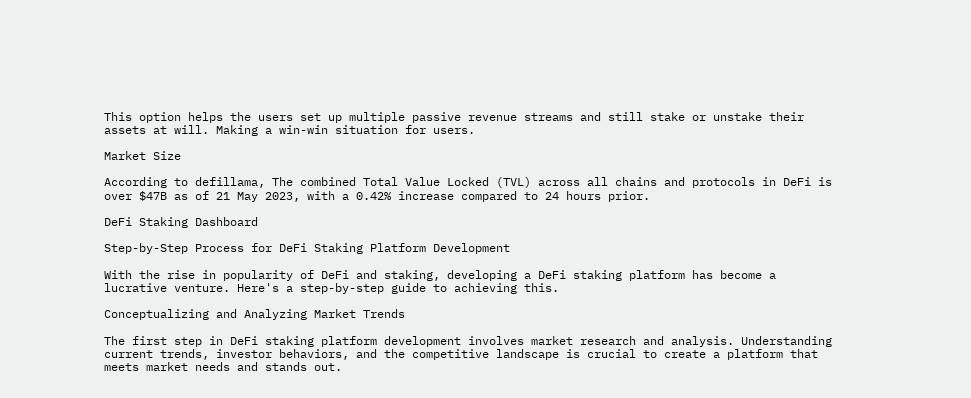This option helps the users set up multiple passive revenue streams and still stake or unstake their assets at will. Making a win-win situation for users.

Market Size

According to defillama, The combined Total Value Locked (TVL) across all chains and protocols in DeFi is over $47B as of 21 May 2023, with a 0.42% increase compared to 24 hours prior.

DeFi Staking Dashboard

Step-by-Step Process for DeFi Staking Platform Development

With the rise in popularity of DeFi and staking, developing a DeFi staking platform has become a lucrative venture. Here's a step-by-step guide to achieving this.

Conceptualizing and Analyzing Market Trends

The first step in DeFi staking platform development involves market research and analysis. Understanding current trends, investor behaviors, and the competitive landscape is crucial to create a platform that meets market needs and stands out.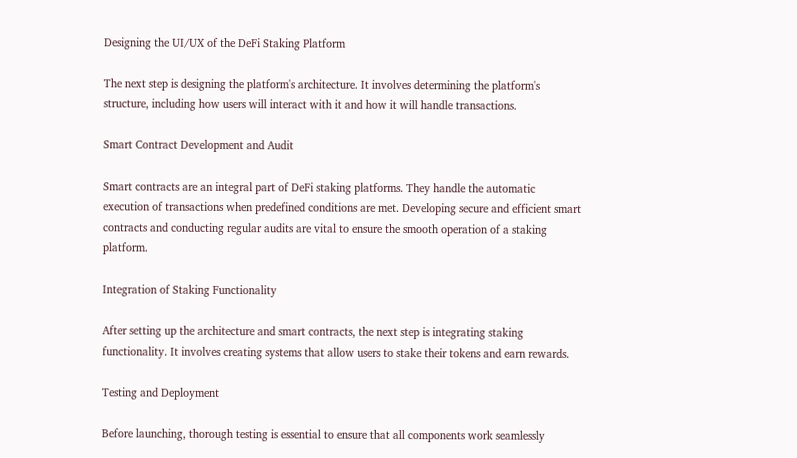Designing the UI/UX of the DeFi Staking Platform

The next step is designing the platform's architecture. It involves determining the platform's structure, including how users will interact with it and how it will handle transactions.

Smart Contract Development and Audit

Smart contracts are an integral part of DeFi staking platforms. They handle the automatic execution of transactions when predefined conditions are met. Developing secure and efficient smart contracts and conducting regular audits are vital to ensure the smooth operation of a staking platform.

Integration of Staking Functionality

After setting up the architecture and smart contracts, the next step is integrating staking functionality. It involves creating systems that allow users to stake their tokens and earn rewards.

Testing and Deployment

Before launching, thorough testing is essential to ensure that all components work seamlessly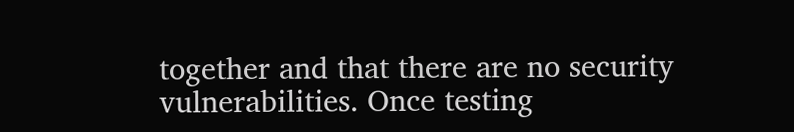together and that there are no security vulnerabilities. Once testing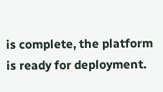is complete, the platform is ready for deployment.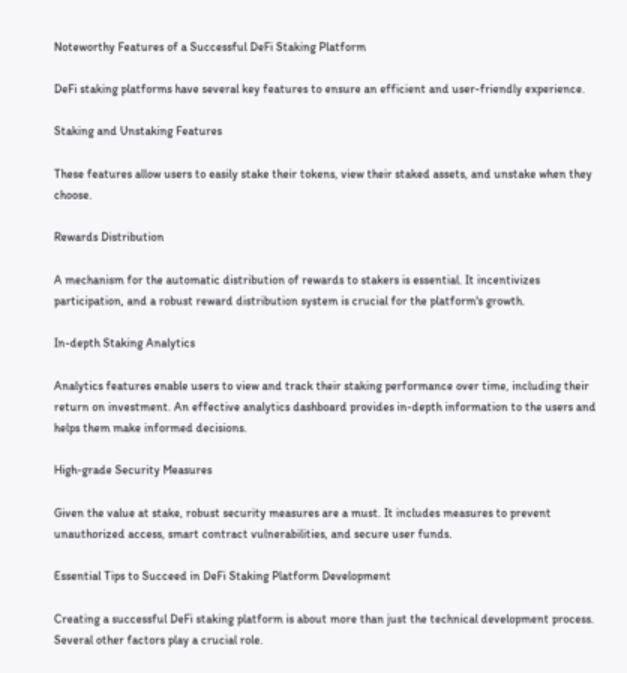Noteworthy Features of a Successful DeFi Staking Platform

DeFi staking platforms have several key features to ensure an efficient and user-friendly experience.

Staking and Unstaking Features

These features allow users to easily stake their tokens, view their staked assets, and unstake when they choose.

Rewards Distribution

A mechanism for the automatic distribution of rewards to stakers is essential. It incentivizes participation, and a robust reward distribution system is crucial for the platform's growth.

In-depth Staking Analytics

Analytics features enable users to view and track their staking performance over time, including their return on investment. An effective analytics dashboard provides in-depth information to the users and helps them make informed decisions.

High-grade Security Measures

Given the value at stake, robust security measures are a must. It includes measures to prevent unauthorized access, smart contract vulnerabilities, and secure user funds.

Essential Tips to Succeed in DeFi Staking Platform Development

Creating a successful DeFi staking platform is about more than just the technical development process. Several other factors play a crucial role.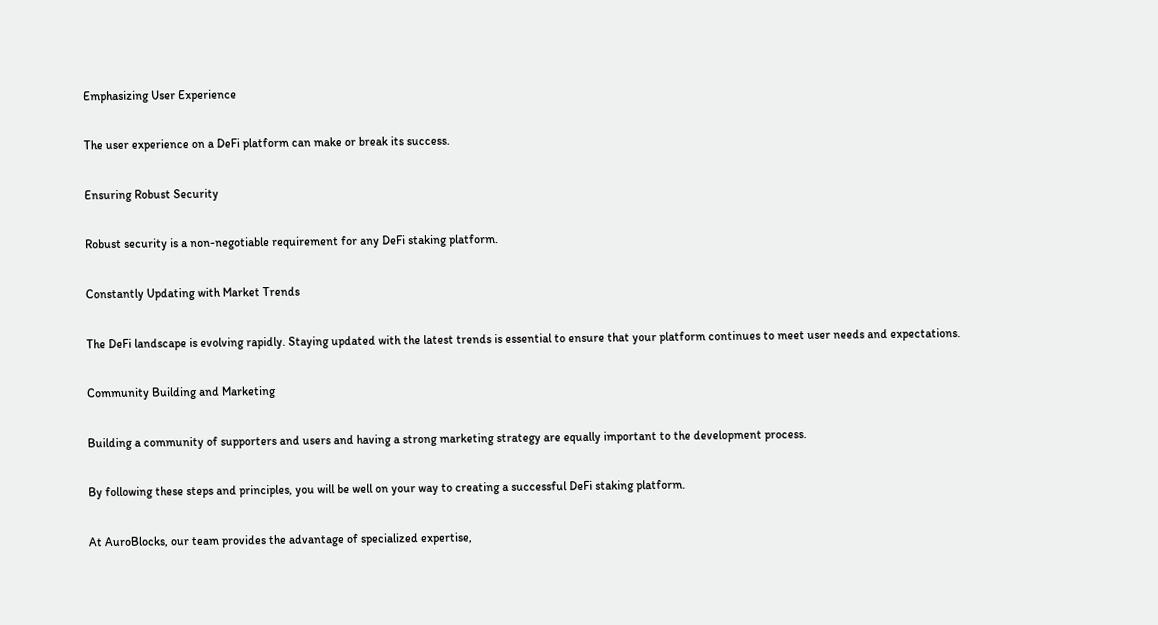Emphasizing User Experience

The user experience on a DeFi platform can make or break its success.

Ensuring Robust Security

Robust security is a non-negotiable requirement for any DeFi staking platform.

Constantly Updating with Market Trends

The DeFi landscape is evolving rapidly. Staying updated with the latest trends is essential to ensure that your platform continues to meet user needs and expectations.

Community Building and Marketing

Building a community of supporters and users and having a strong marketing strategy are equally important to the development process.

By following these steps and principles, you will be well on your way to creating a successful DeFi staking platform.

At AuroBlocks, our team provides the advantage of specialized expertise,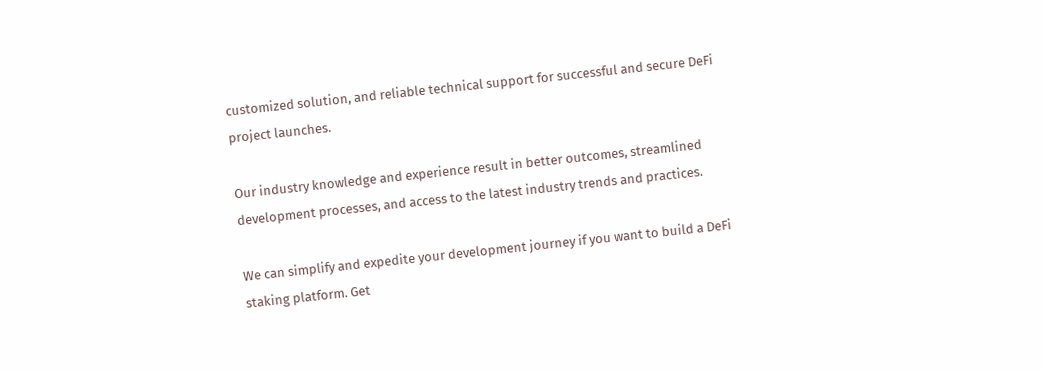customized solution, and reliable technical support for successful and secure DeFi project launches.

Our industry knowledge and experience result in better outcomes, streamlined development processes, and access to the latest industry trends and practices.

We can simplify and expedite your development journey if you want to build a DeFi staking platform. Get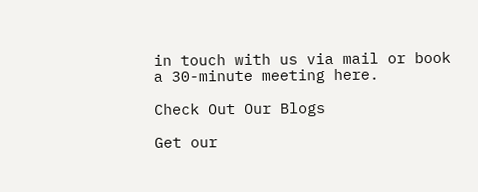in touch with us via mail or book a 30-minute meeting here.

Check Out Our Blogs

Get our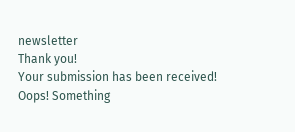newsletter
Thank you!
Your submission has been received!
Oops! Something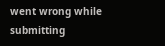went wrong while submitting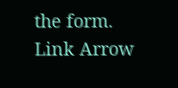the form.
Link Arrow